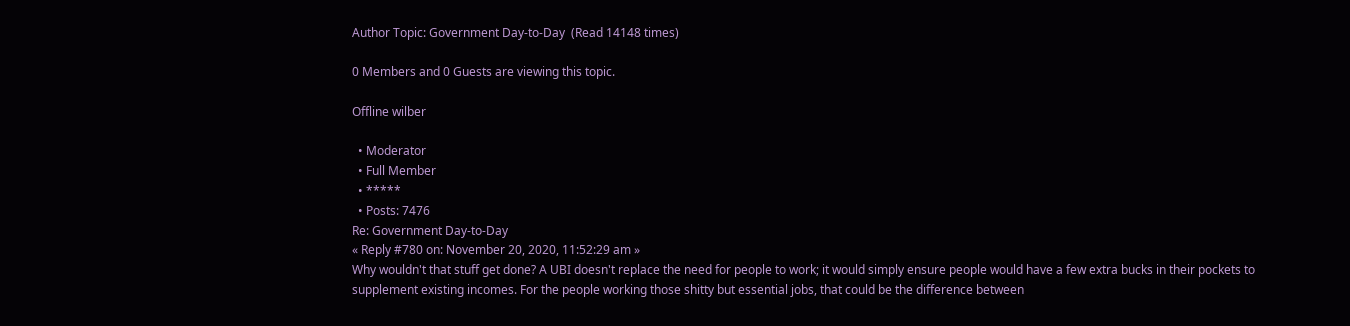Author Topic: Government Day-to-Day  (Read 14148 times)

0 Members and 0 Guests are viewing this topic.

Offline wilber

  • Moderator
  • Full Member
  • *****
  • Posts: 7476
Re: Government Day-to-Day
« Reply #780 on: November 20, 2020, 11:52:29 am »
Why wouldn't that stuff get done? A UBI doesn't replace the need for people to work; it would simply ensure people would have a few extra bucks in their pockets to supplement existing incomes. For the people working those shitty but essential jobs, that could be the difference between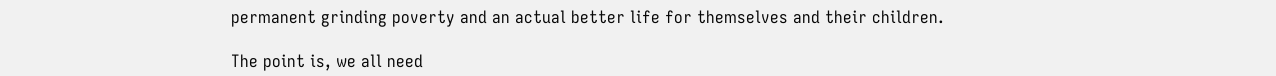permanent grinding poverty and an actual better life for themselves and their children.

The point is, we all need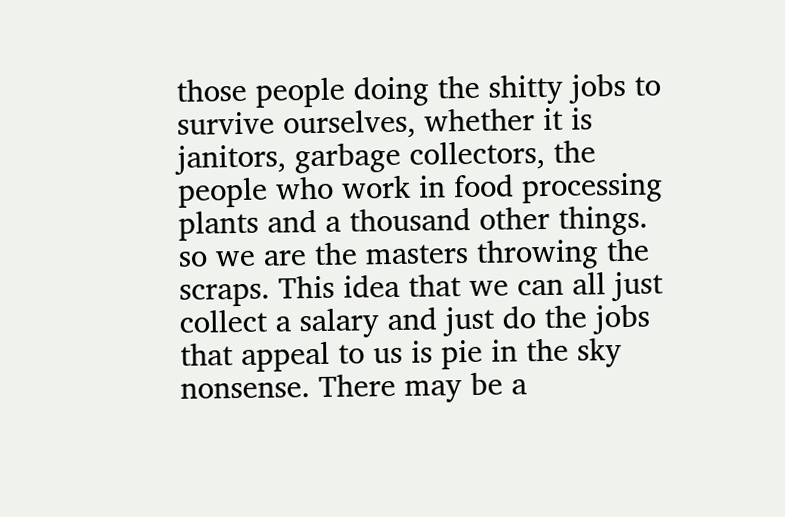those people doing the shitty jobs to survive ourselves, whether it is janitors, garbage collectors, the people who work in food processing plants and a thousand other things. so we are the masters throwing the scraps. This idea that we can all just collect a salary and just do the jobs that appeal to us is pie in the sky nonsense. There may be a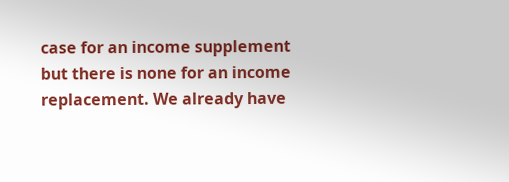case for an income supplement but there is none for an income replacement. We already have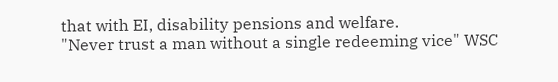that with EI, disability pensions and welfare.
"Never trust a man without a single redeeming vice" WSC